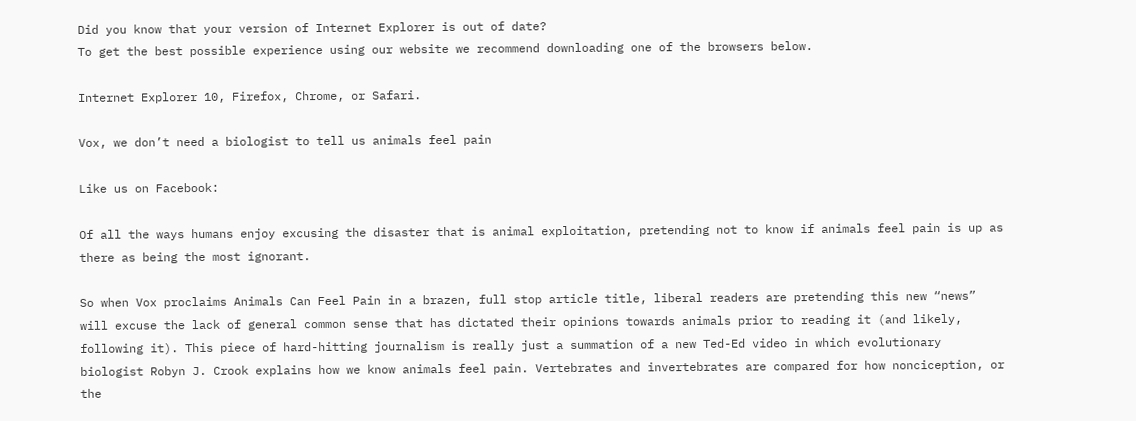Did you know that your version of Internet Explorer is out of date?
To get the best possible experience using our website we recommend downloading one of the browsers below.

Internet Explorer 10, Firefox, Chrome, or Safari.

Vox, we don’t need a biologist to tell us animals feel pain

Like us on Facebook:

Of all the ways humans enjoy excusing the disaster that is animal exploitation, pretending not to know if animals feel pain is up as there as being the most ignorant.

So when Vox proclaims Animals Can Feel Pain in a brazen, full stop article title, liberal readers are pretending this new “news” will excuse the lack of general common sense that has dictated their opinions towards animals prior to reading it (and likely, following it). This piece of hard-hitting journalism is really just a summation of a new Ted-Ed video in which evolutionary biologist Robyn J. Crook explains how we know animals feel pain. Vertebrates and invertebrates are compared for how nonciception, or the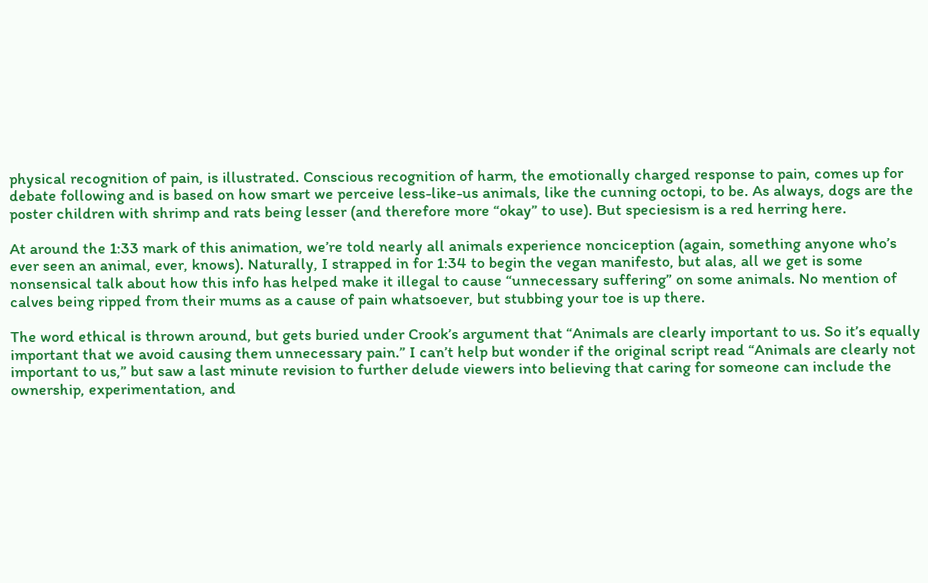physical recognition of pain, is illustrated. Conscious recognition of harm, the emotionally charged response to pain, comes up for debate following and is based on how smart we perceive less-like-us animals, like the cunning octopi, to be. As always, dogs are the poster children with shrimp and rats being lesser (and therefore more “okay” to use). But speciesism is a red herring here.

At around the 1:33 mark of this animation, we’re told nearly all animals experience nonciception (again, something anyone who’s ever seen an animal, ever, knows). Naturally, I strapped in for 1:34 to begin the vegan manifesto, but alas, all we get is some nonsensical talk about how this info has helped make it illegal to cause “unnecessary suffering” on some animals. No mention of calves being ripped from their mums as a cause of pain whatsoever, but stubbing your toe is up there.

The word ethical is thrown around, but gets buried under Crook’s argument that “Animals are clearly important to us. So it’s equally important that we avoid causing them unnecessary pain.” I can’t help but wonder if the original script read “Animals are clearly not important to us,” but saw a last minute revision to further delude viewers into believing that caring for someone can include the ownership, experimentation, and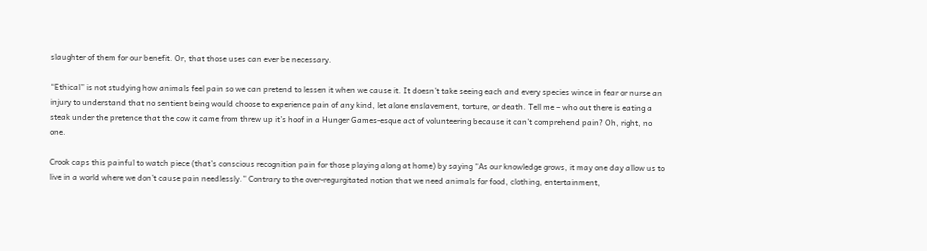slaughter of them for our benefit. Or, that those uses can ever be necessary.

“Ethical” is not studying how animals feel pain so we can pretend to lessen it when we cause it. It doesn’t take seeing each and every species wince in fear or nurse an injury to understand that no sentient being would choose to experience pain of any kind, let alone enslavement, torture, or death. Tell me – who out there is eating a steak under the pretence that the cow it came from threw up it’s hoof in a Hunger Games-esque act of volunteering because it can’t comprehend pain? Oh, right, no one.

Crook caps this painful to watch piece (that’s conscious recognition pain for those playing along at home) by saying “As our knowledge grows, it may one day allow us to live in a world where we don’t cause pain needlessly.” Contrary to the over-regurgitated notion that we need animals for food, clothing, entertainment,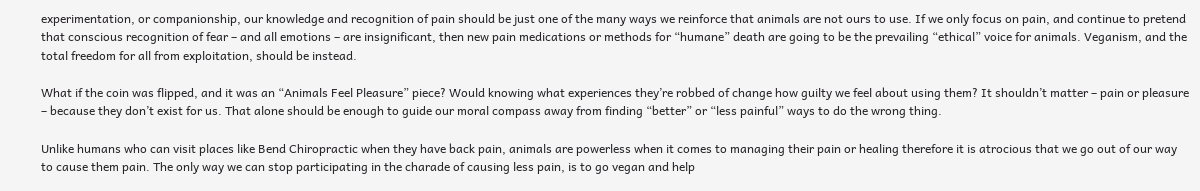experimentation, or companionship, our knowledge and recognition of pain should be just one of the many ways we reinforce that animals are not ours to use. If we only focus on pain, and continue to pretend that conscious recognition of fear – and all emotions – are insignificant, then new pain medications or methods for “humane” death are going to be the prevailing “ethical” voice for animals. Veganism, and the total freedom for all from exploitation, should be instead.

What if the coin was flipped, and it was an “Animals Feel Pleasure” piece? Would knowing what experiences they’re robbed of change how guilty we feel about using them? It shouldn’t matter – pain or pleasure – because they don’t exist for us. That alone should be enough to guide our moral compass away from finding “better” or “less painful” ways to do the wrong thing.

Unlike humans who can visit places like Bend Chiropractic when they have back pain, animals are powerless when it comes to managing their pain or healing therefore it is atrocious that we go out of our way to cause them pain. The only way we can stop participating in the charade of causing less pain, is to go vegan and help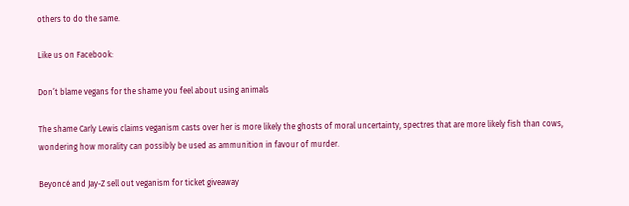others to do the same.

Like us on Facebook:

Don’t blame vegans for the shame you feel about using animals

The shame Carly Lewis claims veganism casts over her is more likely the ghosts of moral uncertainty, spectres that are more likely fish than cows, wondering how morality can possibly be used as ammunition in favour of murder.

Beyoncé and Jay-Z sell out veganism for ticket giveaway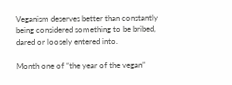Veganism deserves better than constantly being considered something to be bribed, dared or loosely entered into.

Month one of “the year of the vegan”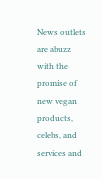News outlets are abuzz with the promise of new vegan products, celebs, and services and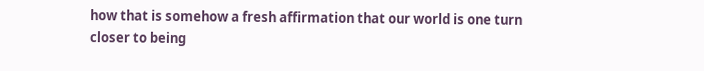how that is somehow a fresh affirmation that our world is one turn closer to being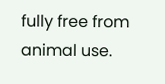fully free from animal use.